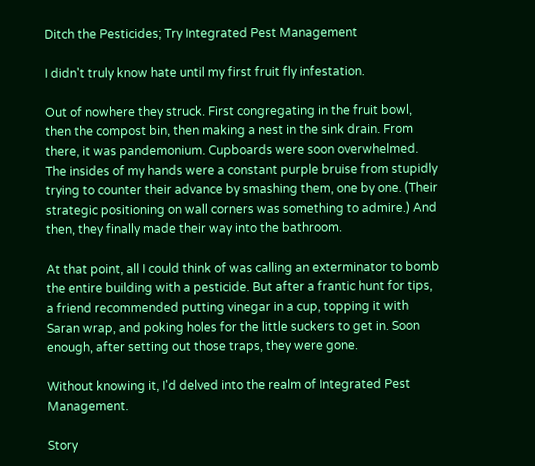Ditch the Pesticides; Try Integrated Pest Management

I didn't truly know hate until my first fruit fly infestation.

Out of nowhere they struck. First congregating in the fruit bowl, then the compost bin, then making a nest in the sink drain. From there, it was pandemonium. Cupboards were soon overwhelmed. The insides of my hands were a constant purple bruise from stupidly trying to counter their advance by smashing them, one by one. (Their strategic positioning on wall corners was something to admire.) And then, they finally made their way into the bathroom.

At that point, all I could think of was calling an exterminator to bomb the entire building with a pesticide. But after a frantic hunt for tips, a friend recommended putting vinegar in a cup, topping it with Saran wrap, and poking holes for the little suckers to get in. Soon enough, after setting out those traps, they were gone.

Without knowing it, I'd delved into the realm of Integrated Pest Management.

Story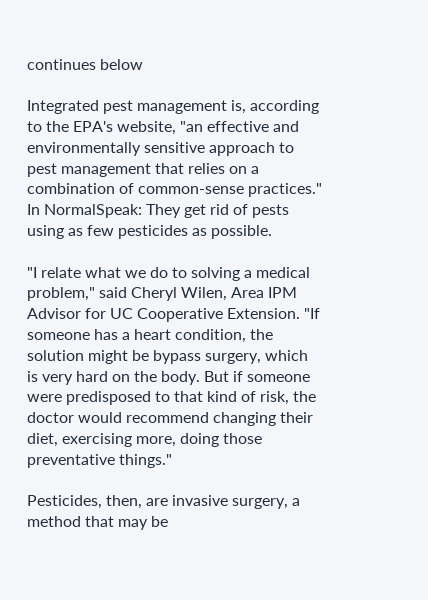continues below

Integrated pest management is, according to the EPA's website, "an effective and environmentally sensitive approach to pest management that relies on a combination of common-sense practices." In NormalSpeak: They get rid of pests using as few pesticides as possible.

"I relate what we do to solving a medical problem," said Cheryl Wilen, Area IPM Advisor for UC Cooperative Extension. "If someone has a heart condition, the solution might be bypass surgery, which is very hard on the body. But if someone were predisposed to that kind of risk, the doctor would recommend changing their diet, exercising more, doing those preventative things."

Pesticides, then, are invasive surgery, a method that may be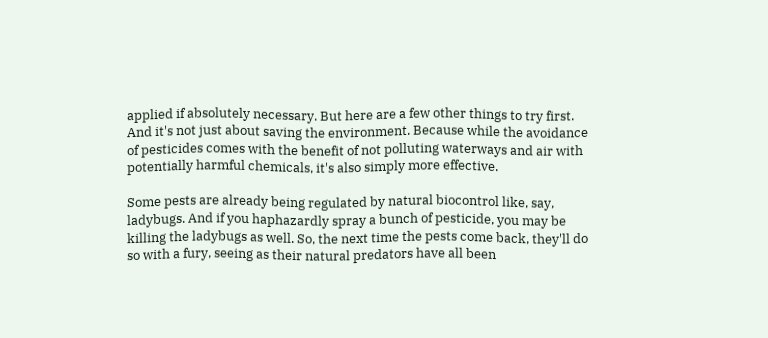applied if absolutely necessary. But here are a few other things to try first. And it's not just about saving the environment. Because while the avoidance of pesticides comes with the benefit of not polluting waterways and air with potentially harmful chemicals, it's also simply more effective.

Some pests are already being regulated by natural biocontrol like, say, ladybugs. And if you haphazardly spray a bunch of pesticide, you may be killing the ladybugs as well. So, the next time the pests come back, they'll do so with a fury, seeing as their natural predators have all been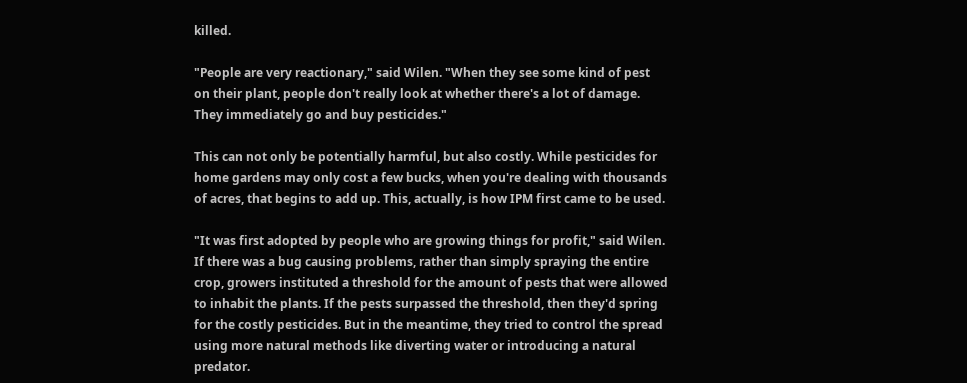killed.

"People are very reactionary," said Wilen. "When they see some kind of pest on their plant, people don't really look at whether there's a lot of damage. They immediately go and buy pesticides."

This can not only be potentially harmful, but also costly. While pesticides for home gardens may only cost a few bucks, when you're dealing with thousands of acres, that begins to add up. This, actually, is how IPM first came to be used.

"It was first adopted by people who are growing things for profit," said Wilen. If there was a bug causing problems, rather than simply spraying the entire crop, growers instituted a threshold for the amount of pests that were allowed to inhabit the plants. If the pests surpassed the threshold, then they'd spring for the costly pesticides. But in the meantime, they tried to control the spread using more natural methods like diverting water or introducing a natural predator.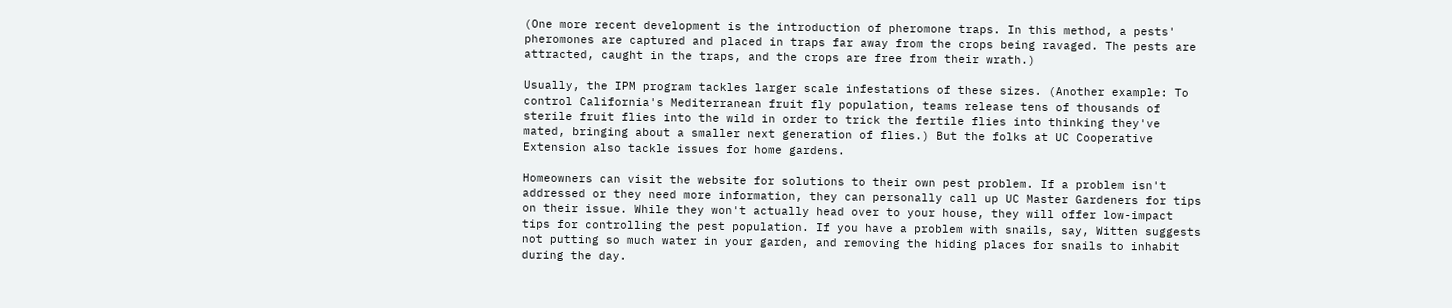(One more recent development is the introduction of pheromone traps. In this method, a pests' pheromones are captured and placed in traps far away from the crops being ravaged. The pests are attracted, caught in the traps, and the crops are free from their wrath.)

Usually, the IPM program tackles larger scale infestations of these sizes. (Another example: To control California's Mediterranean fruit fly population, teams release tens of thousands of sterile fruit flies into the wild in order to trick the fertile flies into thinking they've mated, bringing about a smaller next generation of flies.) But the folks at UC Cooperative Extension also tackle issues for home gardens.

Homeowners can visit the website for solutions to their own pest problem. If a problem isn't addressed or they need more information, they can personally call up UC Master Gardeners for tips on their issue. While they won't actually head over to your house, they will offer low-impact tips for controlling the pest population. If you have a problem with snails, say, Witten suggests not putting so much water in your garden, and removing the hiding places for snails to inhabit during the day.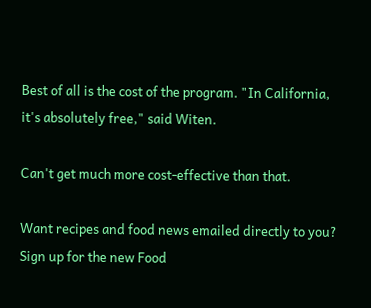Best of all is the cost of the program. "In California, it's absolutely free," said Witen.

Can't get much more cost-effective than that.

Want recipes and food news emailed directly to you? Sign up for the new Food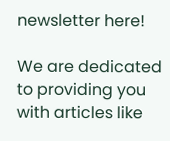newsletter here!

We are dedicated to providing you with articles like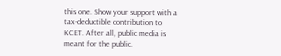this one. Show your support with a tax-deductible contribution to KCET. After all, public media is meant for the public.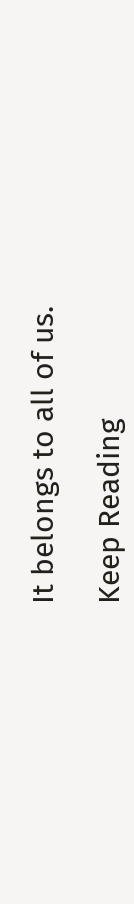It belongs to all of us.

Keep Reading